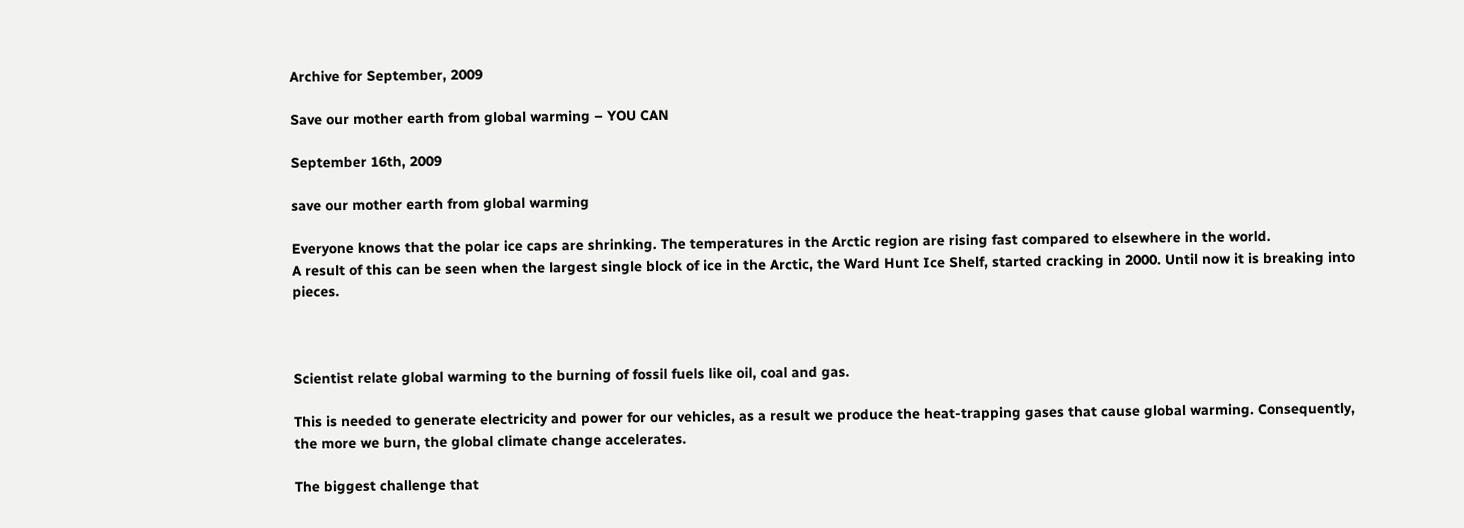Archive for September, 2009

Save our mother earth from global warming – YOU CAN

September 16th, 2009

save our mother earth from global warming

Everyone knows that the polar ice caps are shrinking. The temperatures in the Arctic region are rising fast compared to elsewhere in the world.
A result of this can be seen when the largest single block of ice in the Arctic, the Ward Hunt Ice Shelf, started cracking in 2000. Until now it is breaking into pieces.



Scientist relate global warming to the burning of fossil fuels like oil, coal and gas.

This is needed to generate electricity and power for our vehicles, as a result we produce the heat-trapping gases that cause global warming. Consequently, the more we burn, the global climate change accelerates.

The biggest challenge that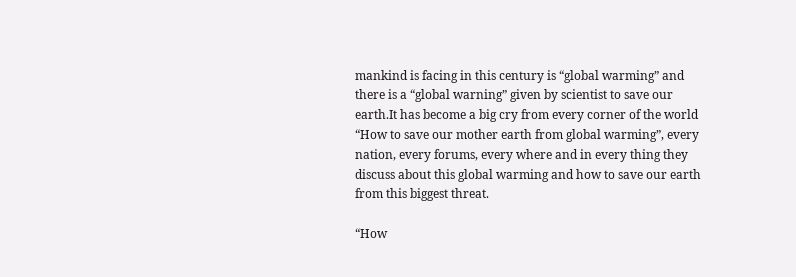mankind is facing in this century is “global warming” and there is a “global warning” given by scientist to save our earth.It has become a big cry from every corner of the world “How to save our mother earth from global warming”, every nation, every forums, every where and in every thing they discuss about this global warming and how to save our earth from this biggest threat.

“How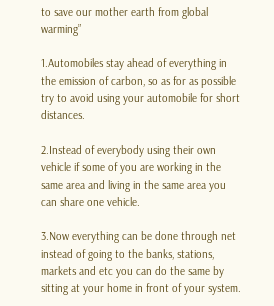to save our mother earth from global warming”

1.Automobiles stay ahead of everything in the emission of carbon, so as for as possible try to avoid using your automobile for short distances.

2.Instead of everybody using their own vehicle if some of you are working in the same area and living in the same area you can share one vehicle.

3.Now everything can be done through net instead of going to the banks, stations, markets and etc you can do the same by sitting at your home in front of your system.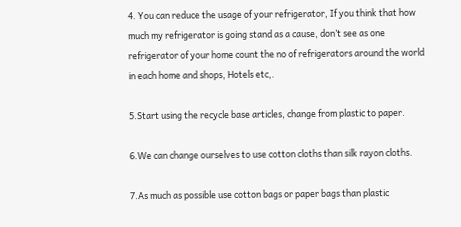4. You can reduce the usage of your refrigerator, If you think that how much my refrigerator is going stand as a cause, don’t see as one refrigerator of your home count the no of refrigerators around the world in each home and shops, Hotels etc,.

5.Start using the recycle base articles, change from plastic to paper.

6.We can change ourselves to use cotton cloths than silk rayon cloths.

7.As much as possible use cotton bags or paper bags than plastic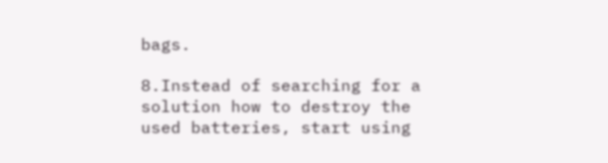bags.

8.Instead of searching for a solution how to destroy the used batteries, start using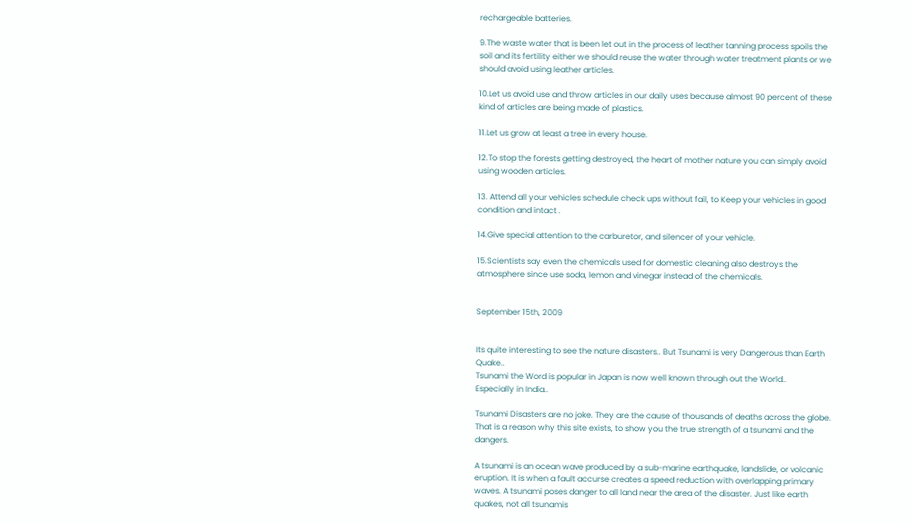rechargeable batteries.

9.The waste water that is been let out in the process of leather tanning process spoils the soil and its fertility either we should reuse the water through water treatment plants or we should avoid using leather articles.

10.Let us avoid use and throw articles in our daily uses because almost 90 percent of these kind of articles are being made of plastics.

11.Let us grow at least a tree in every house.

12.To stop the forests getting destroyed, the heart of mother nature you can simply avoid using wooden articles.

13. Attend all your vehicles schedule check ups without fail, to Keep your vehicles in good condition and intact .

14.Give special attention to the carburetor, and silencer of your vehicle.

15.Scientists say even the chemicals used for domestic cleaning also destroys the atmosphere since use soda, lemon and vinegar instead of the chemicals.


September 15th, 2009


Its quite interesting to see the nature disasters.. But Tsunami is very Dangerous than Earth Quake..
Tsunami the Word is popular in Japan is now well known through out the World..
Especially in India..

Tsunami Disasters are no joke. They are the cause of thousands of deaths across the globe. That is a reason why this site exists, to show you the true strength of a tsunami and the dangers.

A tsunami is an ocean wave produced by a sub-marine earthquake, landslide, or volcanic eruption. It is when a fault accurse creates a speed reduction with overlapping primary waves. A tsunami poses danger to all land near the area of the disaster. Just like earth quakes, not all tsunamis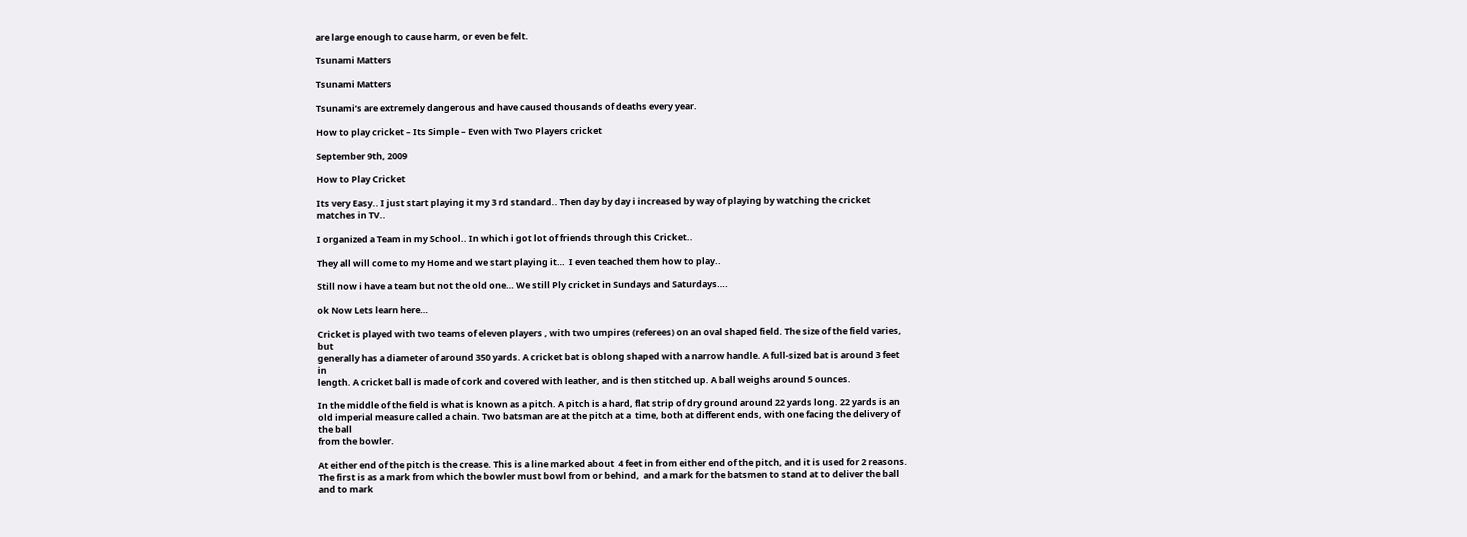are large enough to cause harm, or even be felt.

Tsunami Matters

Tsunami Matters

Tsunami’s are extremely dangerous and have caused thousands of deaths every year.

How to play cricket – Its Simple – Even with Two Players cricket

September 9th, 2009

How to Play Cricket

Its very Easy.. I just start playing it my 3 rd standard.. Then day by day i increased by way of playing by watching the cricket matches in TV..

I organized a Team in my School.. In which i got lot of friends through this Cricket..

They all will come to my Home and we start playing it…  I even teached them how to play..

Still now i have a team but not the old one… We still Ply cricket in Sundays and Saturdays….

ok Now Lets learn here…

Cricket is played with two teams of eleven players , with two umpires (referees) on an oval shaped field. The size of the field varies, but
generally has a diameter of around 350 yards. A cricket bat is oblong shaped with a narrow handle. A full-sized bat is around 3 feet in
length. A cricket ball is made of cork and covered with leather, and is then stitched up. A ball weighs around 5 ounces.

In the middle of the field is what is known as a pitch. A pitch is a hard, flat strip of dry ground around 22 yards long. 22 yards is an
old imperial measure called a chain. Two batsman are at the pitch at a  time, both at different ends, with one facing the delivery of the ball
from the bowler.

At either end of the pitch is the crease. This is a line marked about  4 feet in from either end of the pitch, and it is used for 2 reasons.
The first is as a mark from which the bowler must bowl from or behind,  and a mark for the batsmen to stand at to deliver the ball and to mark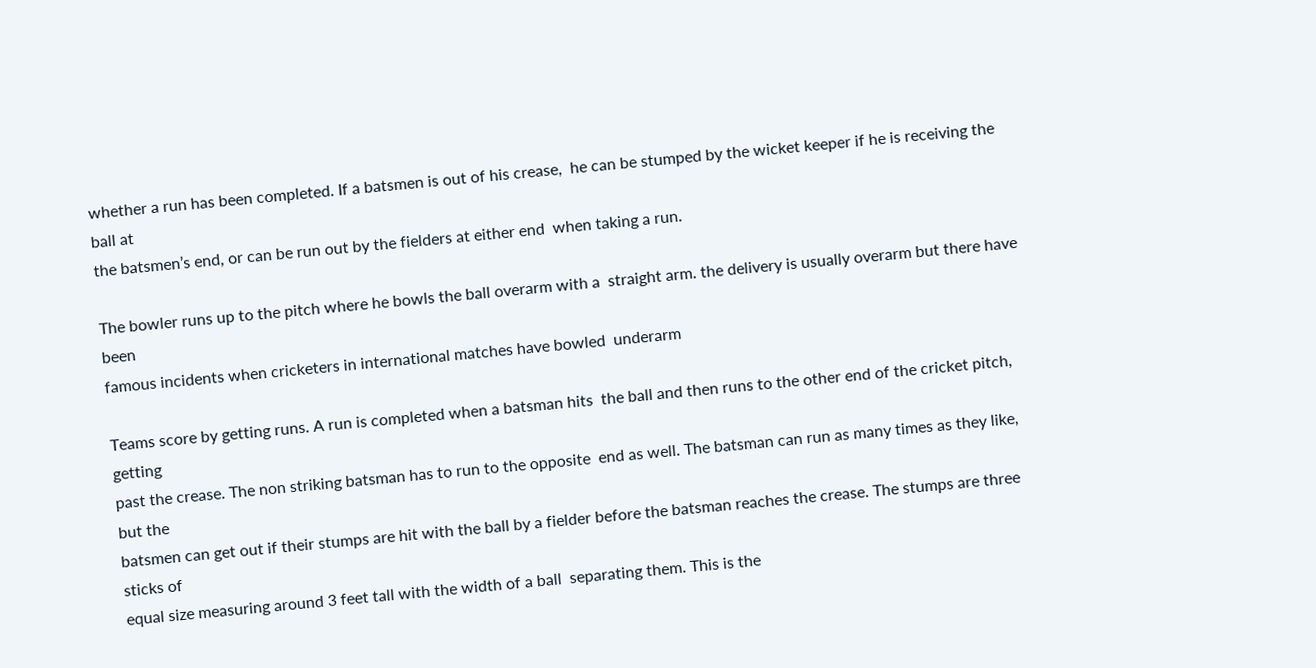whether a run has been completed. If a batsmen is out of his crease,  he can be stumped by the wicket keeper if he is receiving the ball at
the batsmen’s end, or can be run out by the fielders at either end  when taking a run.

The bowler runs up to the pitch where he bowls the ball overarm with a  straight arm. the delivery is usually overarm but there have been
famous incidents when cricketers in international matches have bowled  underarm

Teams score by getting runs. A run is completed when a batsman hits  the ball and then runs to the other end of the cricket pitch, getting
past the crease. The non striking batsman has to run to the opposite  end as well. The batsman can run as many times as they like, but the
batsmen can get out if their stumps are hit with the ball by a fielder before the batsman reaches the crease. The stumps are three sticks of
equal size measuring around 3 feet tall with the width of a ball  separating them. This is the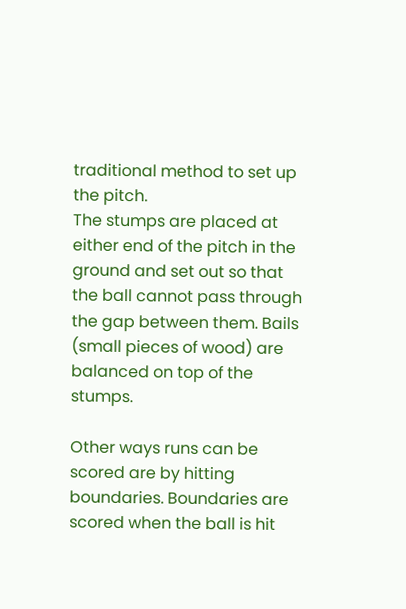traditional method to set up the pitch.
The stumps are placed at either end of the pitch in the ground and set out so that the ball cannot pass through the gap between them. Bails
(small pieces of wood) are balanced on top of the stumps.

Other ways runs can be scored are by hitting boundaries. Boundaries are scored when the ball is hit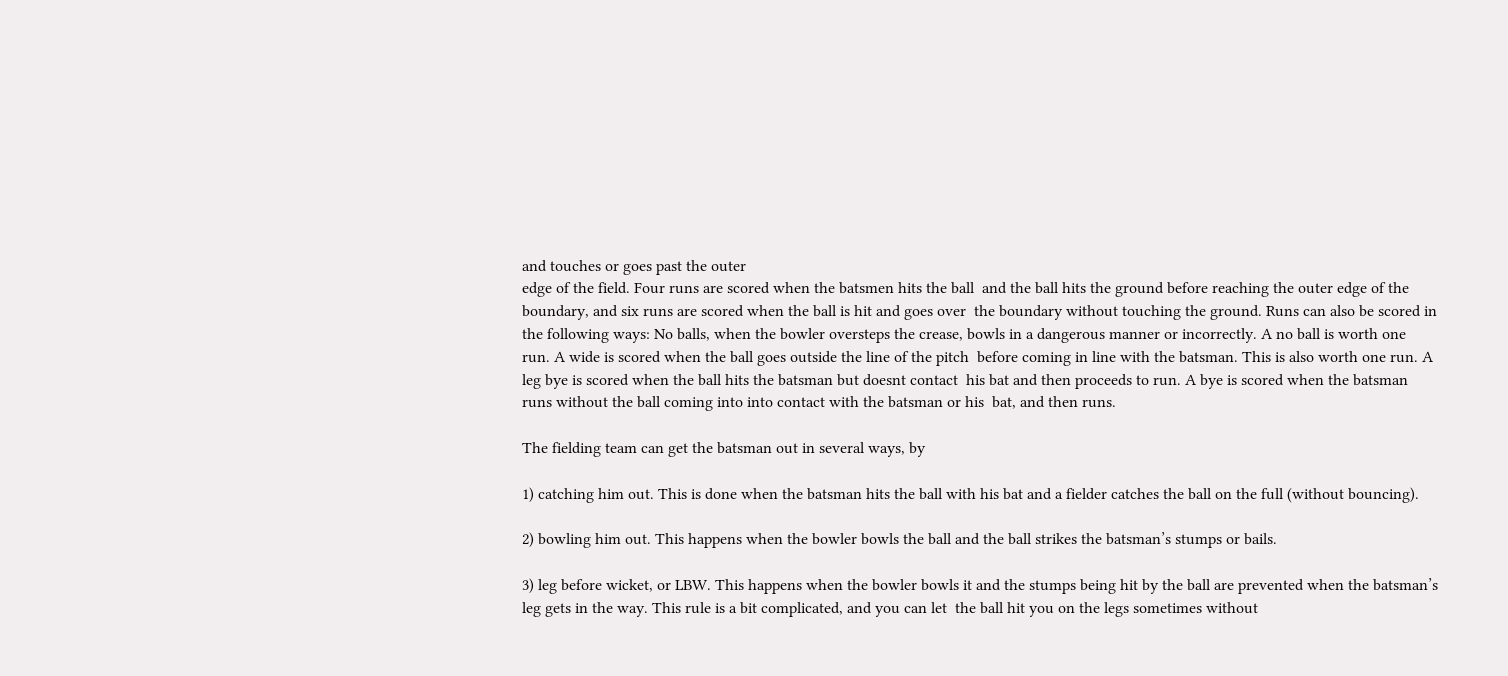and touches or goes past the outer
edge of the field. Four runs are scored when the batsmen hits the ball  and the ball hits the ground before reaching the outer edge of the
boundary, and six runs are scored when the ball is hit and goes over  the boundary without touching the ground. Runs can also be scored in
the following ways: No balls, when the bowler oversteps the crease, bowls in a dangerous manner or incorrectly. A no ball is worth one
run. A wide is scored when the ball goes outside the line of the pitch  before coming in line with the batsman. This is also worth one run. A
leg bye is scored when the ball hits the batsman but doesnt contact  his bat and then proceeds to run. A bye is scored when the batsman
runs without the ball coming into into contact with the batsman or his  bat, and then runs.

The fielding team can get the batsman out in several ways, by

1) catching him out. This is done when the batsman hits the ball with his bat and a fielder catches the ball on the full (without bouncing).

2) bowling him out. This happens when the bowler bowls the ball and the ball strikes the batsman’s stumps or bails.

3) leg before wicket, or LBW. This happens when the bowler bowls it and the stumps being hit by the ball are prevented when the batsman’s leg gets in the way. This rule is a bit complicated, and you can let  the ball hit you on the legs sometimes without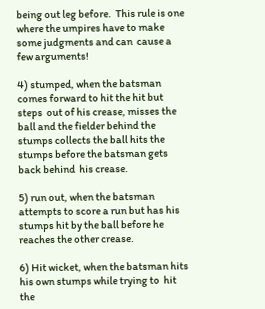being out leg before.  This rule is one where the umpires have to make some judgments and can  cause a few arguments!

4) stumped, when the batsman comes forward to hit the hit but steps  out of his crease, misses the ball and the fielder behind the stumps collects the ball hits the stumps before the batsman gets back behind  his crease.

5) run out, when the batsman attempts to score a run but has his stumps hit by the ball before he reaches the other crease.

6) Hit wicket, when the batsman hits his own stumps while trying to  hit the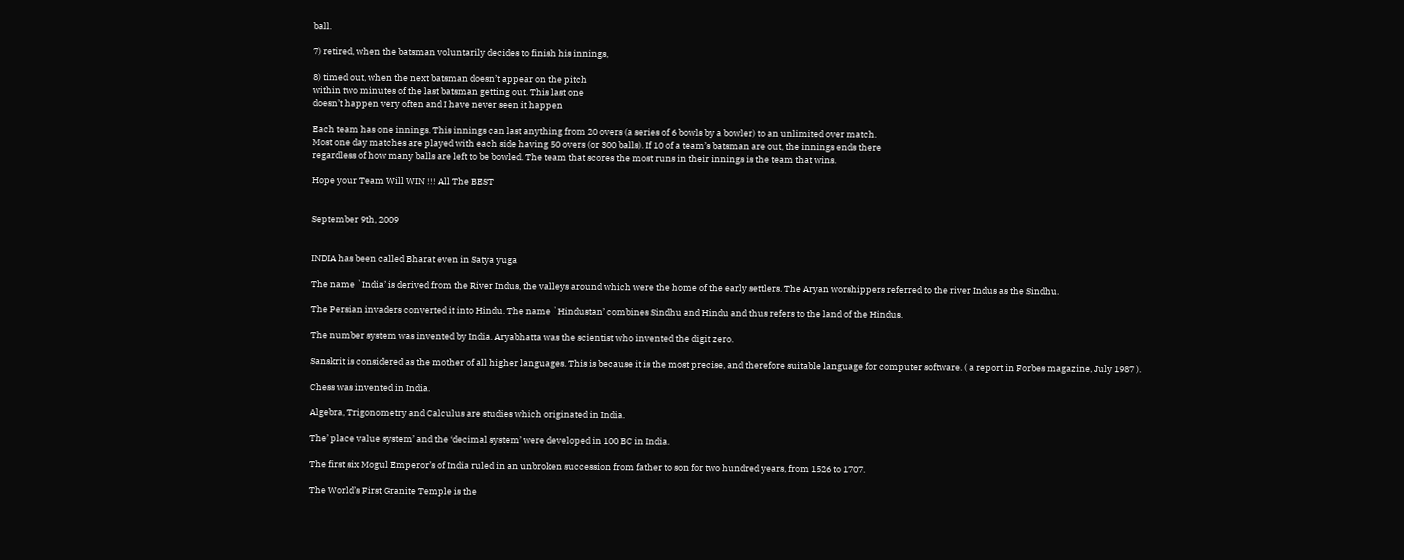ball.

7) retired, when the batsman voluntarily decides to finish his innings,

8) timed out, when the next batsman doesn’t appear on the pitch
within two minutes of the last batsman getting out. This last one
doesn’t happen very often and I have never seen it happen

Each team has one innings. This innings can last anything from 20 overs (a series of 6 bowls by a bowler) to an unlimited over match.
Most one day matches are played with each side having 50 overs (or 300 balls). If 10 of a team’s batsman are out, the innings ends there
regardless of how many balls are left to be bowled. The team that scores the most runs in their innings is the team that wins.

Hope your Team Will WIN !!! All The BEST


September 9th, 2009


INDIA has been called Bharat even in Satya yuga

The name `India’ is derived from the River Indus, the valleys around which were the home of the early settlers. The Aryan worshippers referred to the river Indus as the Sindhu.

The Persian invaders converted it into Hindu. The name `Hindustan’ combines Sindhu and Hindu and thus refers to the land of the Hindus.

The number system was invented by India. Aryabhatta was the scientist who invented the digit zero.

Sanskrit is considered as the mother of all higher languages. This is because it is the most precise, and therefore suitable language for computer software. ( a report in Forbes magazine, July 1987 ).

Chess was invented in India.

Algebra, Trigonometry and Calculus are studies which originated in India.

The’ place value system’ and the ‘decimal system’ were developed in 100 BC in India.

The first six Mogul Emperor’s of India ruled in an unbroken succession from father to son for two hundred years, from 1526 to 1707.

The World’s First Granite Temple is the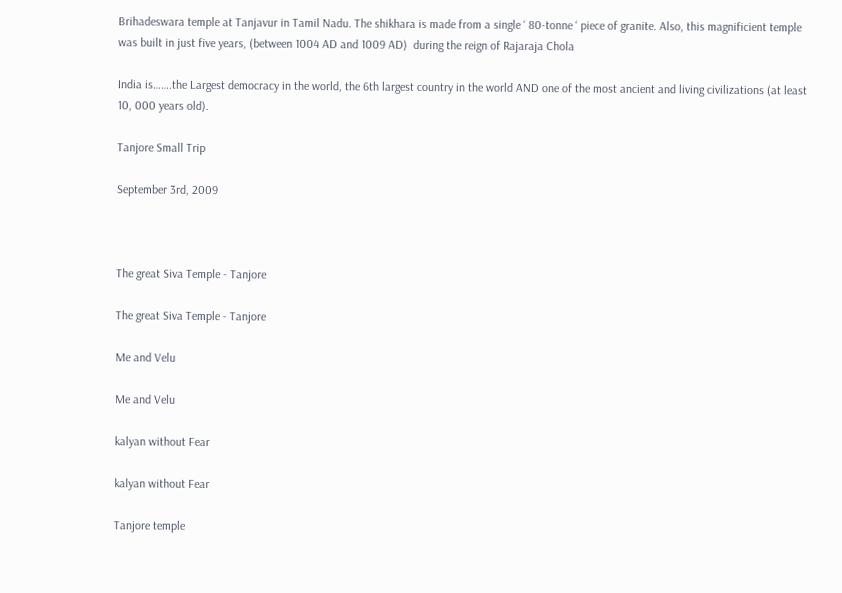Brihadeswara temple at Tanjavur in Tamil Nadu. The shikhara is made from a single ‘ 80-tonne ‘ piece of granite. Also, this magnificient temple was built in just five years, (between 1004 AD and 1009 AD)  during the reign of Rajaraja Chola

India is…….the Largest democracy in the world, the 6th largest country in the world AND one of the most ancient and living civilizations (at least 10, 000 years old).

Tanjore Small Trip

September 3rd, 2009



The great Siva Temple - Tanjore

The great Siva Temple - Tanjore

Me and Velu

Me and Velu

kalyan without Fear

kalyan without Fear

Tanjore temple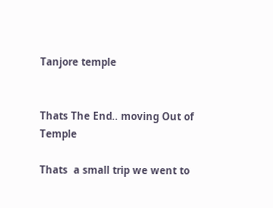Tanjore temple


Thats The End.. moving Out of Temple

Thats  a small trip we went to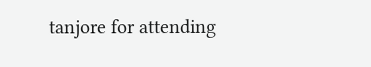tanjore for attending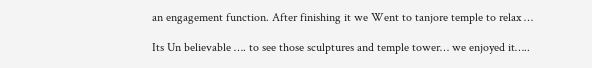an engagement function. After finishing it we Went to tanjore temple to relax …

Its Un believable …. to see those sculptures and temple tower… we enjoyed it…..